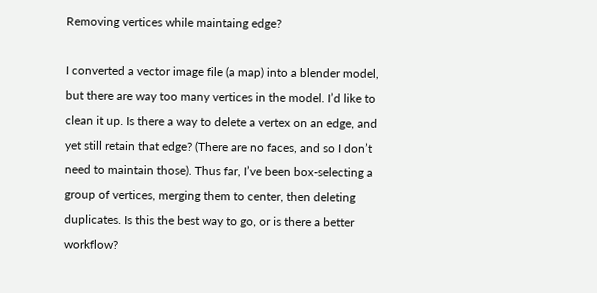Removing vertices while maintaing edge?

I converted a vector image file (a map) into a blender model, but there are way too many vertices in the model. I’d like to clean it up. Is there a way to delete a vertex on an edge, and yet still retain that edge? (There are no faces, and so I don’t need to maintain those). Thus far, I’ve been box-selecting a group of vertices, merging them to center, then deleting duplicates. Is this the best way to go, or is there a better workflow?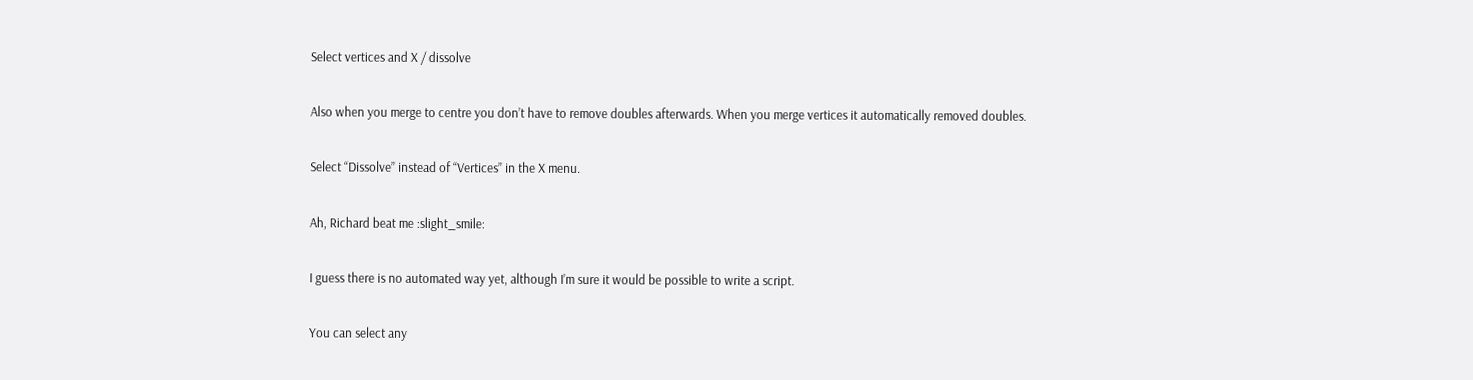Select vertices and X / dissolve

Also when you merge to centre you don’t have to remove doubles afterwards. When you merge vertices it automatically removed doubles.

Select “Dissolve” instead of “Vertices” in the X menu.

Ah, Richard beat me :slight_smile:

I guess there is no automated way yet, although I’m sure it would be possible to write a script.

You can select any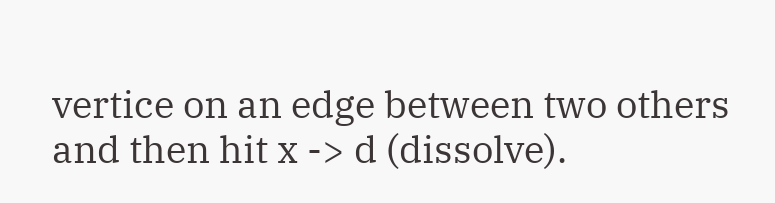vertice on an edge between two others and then hit x -> d (dissolve).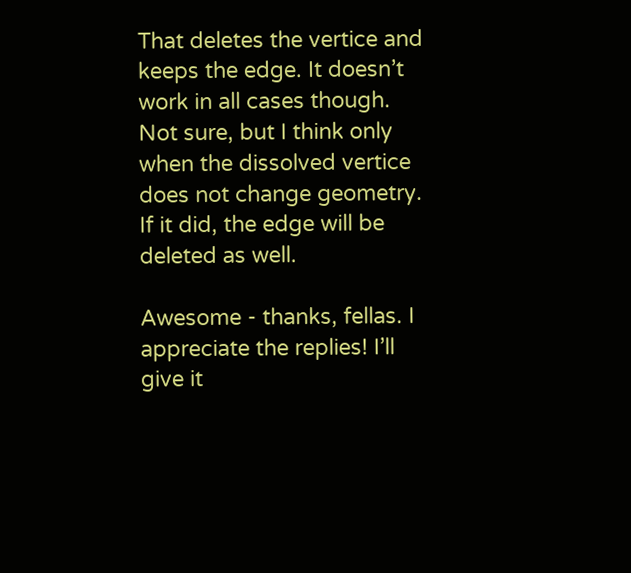That deletes the vertice and keeps the edge. It doesn’t work in all cases though. Not sure, but I think only when the dissolved vertice does not change geometry. If it did, the edge will be deleted as well.

Awesome - thanks, fellas. I appreciate the replies! I’ll give it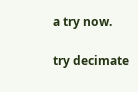a try now.

try decimate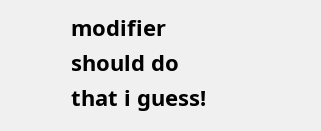modifier
should do that i guess!